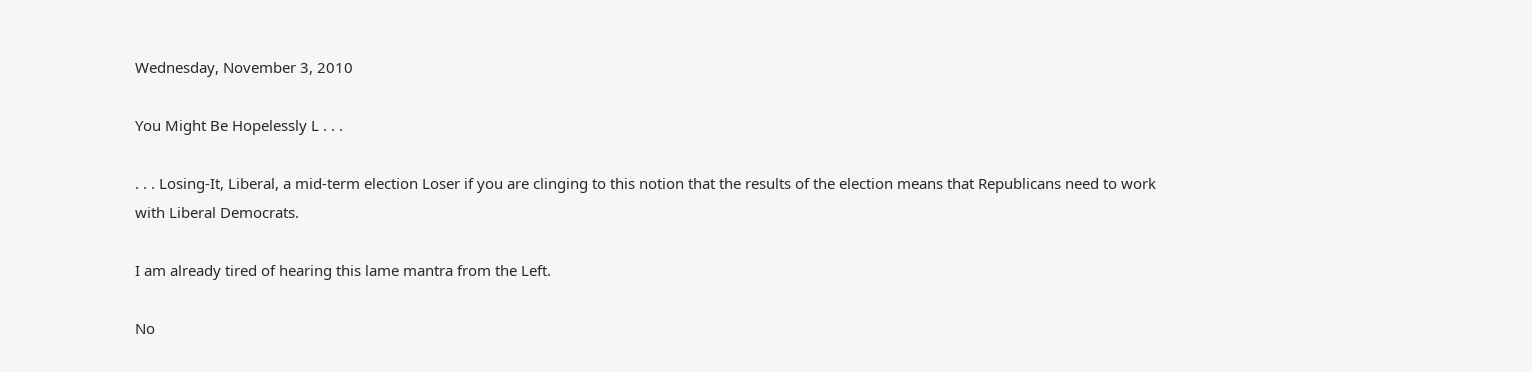Wednesday, November 3, 2010

You Might Be Hopelessly L . . .

. . . Losing-It, Liberal, a mid-term election Loser if you are clinging to this notion that the results of the election means that Republicans need to work with Liberal Democrats.

I am already tired of hearing this lame mantra from the Left.

No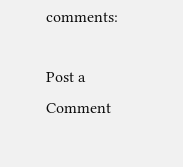comments:

Post a Comment